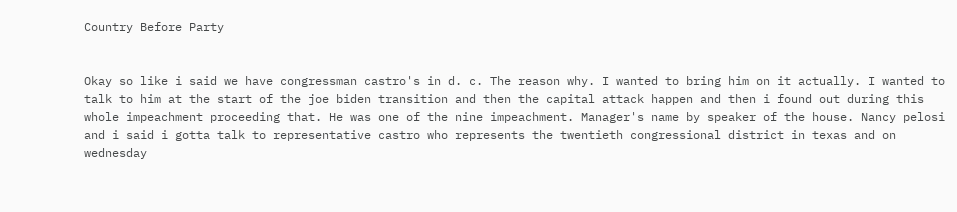Country Before Party


Okay so like i said we have congressman castro's in d. c. The reason why. I wanted to bring him on it actually. I wanted to talk to him at the start of the joe biden transition and then the capital attack happen and then i found out during this whole impeachment proceeding that. He was one of the nine impeachment. Manager's name by speaker of the house. Nancy pelosi and i said i gotta talk to representative castro who represents the twentieth congressional district in texas and on wednesday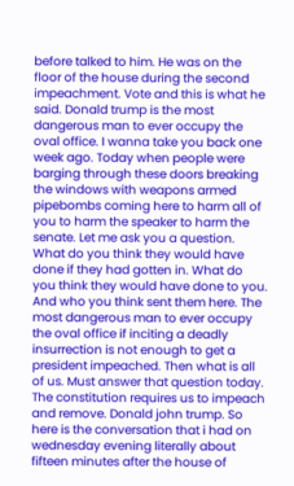before talked to him. He was on the floor of the house during the second impeachment. Vote and this is what he said. Donald trump is the most dangerous man to ever occupy the oval office. I wanna take you back one week ago. Today when people were barging through these doors breaking the windows with weapons armed pipebombs coming here to harm all of you to harm the speaker to harm the senate. Let me ask you a question. What do you think they would have done if they had gotten in. What do you think they would have done to you. And who you think sent them here. The most dangerous man to ever occupy the oval office if inciting a deadly insurrection is not enough to get a president impeached. Then what is all of us. Must answer that question today. The constitution requires us to impeach and remove. Donald john trump. So here is the conversation that i had on wednesday evening literally about fifteen minutes after the house of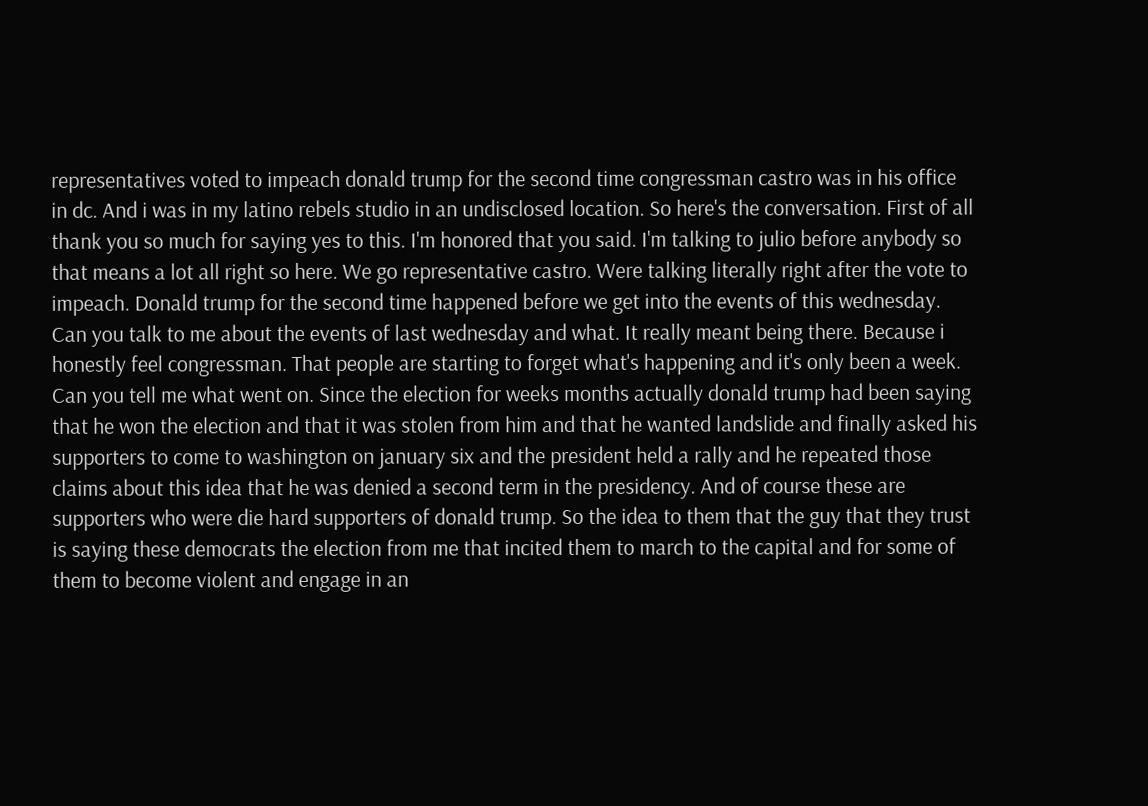representatives voted to impeach donald trump for the second time congressman castro was in his office in dc. And i was in my latino rebels studio in an undisclosed location. So here's the conversation. First of all thank you so much for saying yes to this. I'm honored that you said. I'm talking to julio before anybody so that means a lot all right so here. We go representative castro. Were talking literally right after the vote to impeach. Donald trump for the second time happened before we get into the events of this wednesday. Can you talk to me about the events of last wednesday and what. It really meant being there. Because i honestly feel congressman. That people are starting to forget what's happening and it's only been a week. Can you tell me what went on. Since the election for weeks months actually donald trump had been saying that he won the election and that it was stolen from him and that he wanted landslide and finally asked his supporters to come to washington on january six and the president held a rally and he repeated those claims about this idea that he was denied a second term in the presidency. And of course these are supporters who were die hard supporters of donald trump. So the idea to them that the guy that they trust is saying these democrats the election from me that incited them to march to the capital and for some of them to become violent and engage in an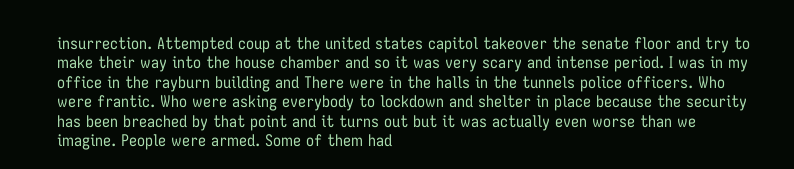insurrection. Attempted coup at the united states capitol takeover the senate floor and try to make their way into the house chamber and so it was very scary and intense period. I was in my office in the rayburn building and There were in the halls in the tunnels police officers. Who were frantic. Who were asking everybody to lockdown and shelter in place because the security has been breached by that point and it turns out but it was actually even worse than we imagine. People were armed. Some of them had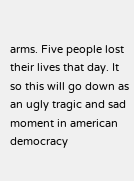arms. Five people lost their lives that day. It so this will go down as an ugly tragic and sad moment in american democracy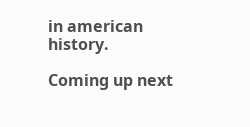in american history.

Coming up next